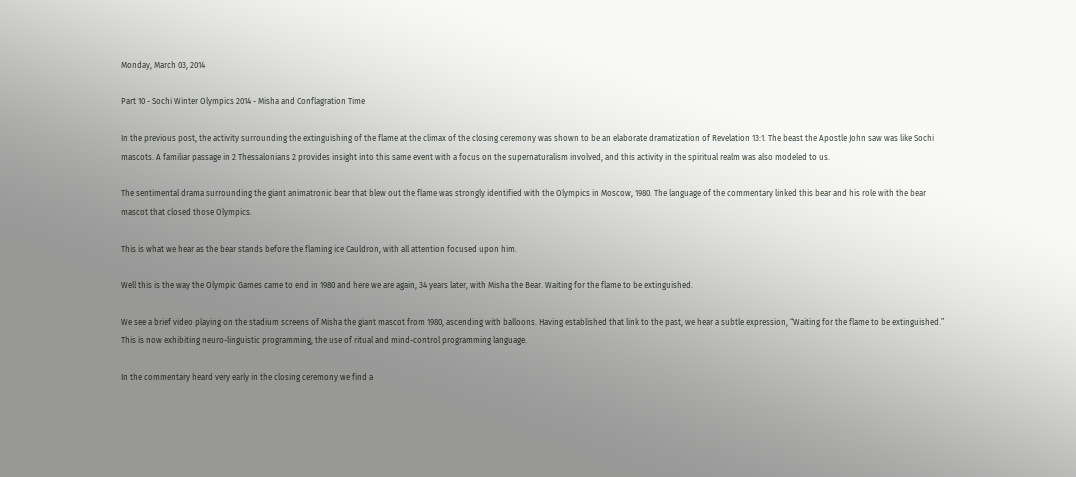Monday, March 03, 2014

Part 10 - Sochi Winter Olympics 2014 - Misha and Conflagration Time

In the previous post, the activity surrounding the extinguishing of the flame at the climax of the closing ceremony was shown to be an elaborate dramatization of Revelation 13:1. The beast the Apostle John saw was like Sochi mascots. A familiar passage in 2 Thessalonians 2 provides insight into this same event with a focus on the supernaturalism involved, and this activity in the spiritual realm was also modeled to us.

The sentimental drama surrounding the giant animatronic bear that blew out the flame was strongly identified with the Olympics in Moscow, 1980. The language of the commentary linked this bear and his role with the bear mascot that closed those Olympics.

This is what we hear as the bear stands before the flaming ice Cauldron, with all attention focused upon him.

Well this is the way the Olympic Games came to end in 1980 and here we are again, 34 years later, with Misha the Bear. Waiting for the flame to be extinguished.

We see a brief video playing on the stadium screens of Misha the giant mascot from 1980, ascending with balloons. Having established that link to the past, we hear a subtle expression, “Waiting for the flame to be extinguished.” This is now exhibiting neuro-linguistic programming, the use of ritual and mind-control programming language.

In the commentary heard very early in the closing ceremony we find a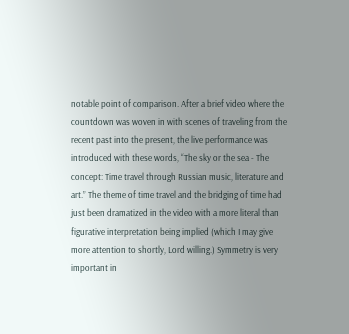notable point of comparison. After a brief video where the countdown was woven in with scenes of traveling from the recent past into the present, the live performance was introduced with these words, “The sky or the sea - The concept: Time travel through Russian music, literature and art.” The theme of time travel and the bridging of time had just been dramatized in the video with a more literal than figurative interpretation being implied (which I may give more attention to shortly, Lord willing.) Symmetry is very important in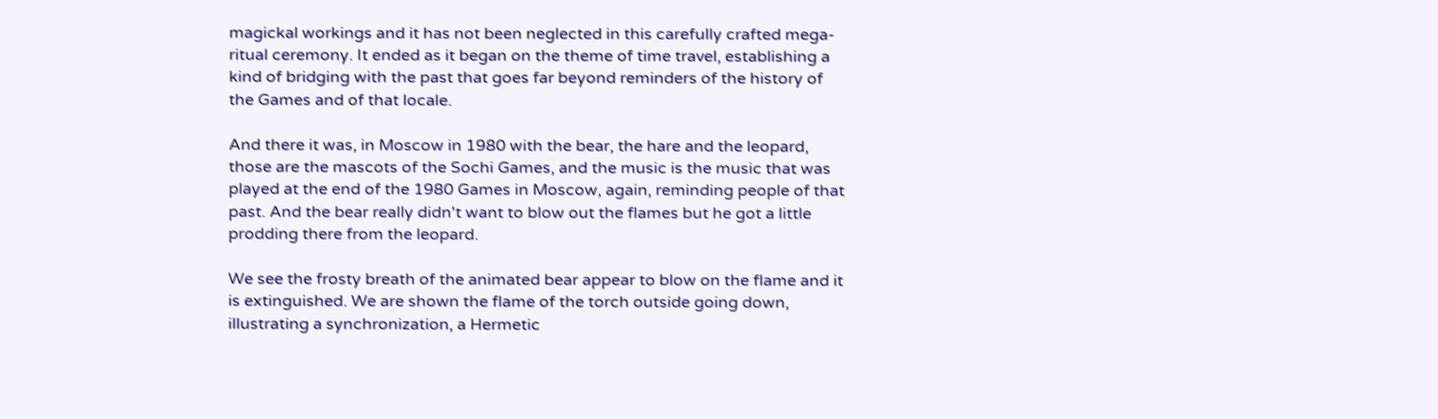magickal workings and it has not been neglected in this carefully crafted mega-ritual ceremony. It ended as it began on the theme of time travel, establishing a kind of bridging with the past that goes far beyond reminders of the history of the Games and of that locale.

And there it was, in Moscow in 1980 with the bear, the hare and the leopard, those are the mascots of the Sochi Games, and the music is the music that was played at the end of the 1980 Games in Moscow, again, reminding people of that past. And the bear really didn't want to blow out the flames but he got a little prodding there from the leopard.

We see the frosty breath of the animated bear appear to blow on the flame and it is extinguished. We are shown the flame of the torch outside going down, illustrating a synchronization, a Hermetic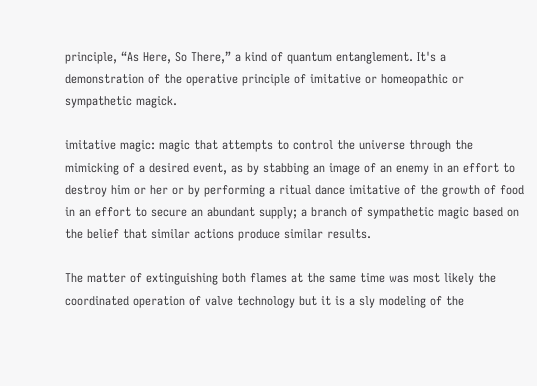principle, “As Here, So There,” a kind of quantum entanglement. It's a demonstration of the operative principle of imitative or homeopathic or sympathetic magick.

imitative magic: magic that attempts to control the universe through the mimicking of a desired event, as by stabbing an image of an enemy in an effort to destroy him or her or by performing a ritual dance imitative of the growth of food in an effort to secure an abundant supply; a branch of sympathetic magic based on the belief that similar actions produce similar results.

The matter of extinguishing both flames at the same time was most likely the coordinated operation of valve technology but it is a sly modeling of the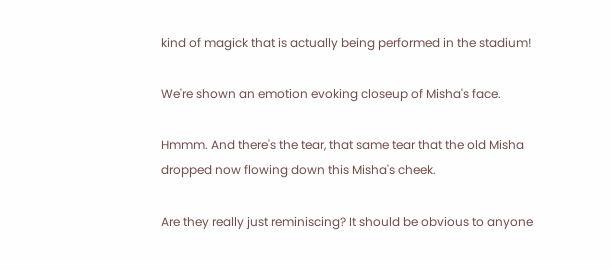kind of magick that is actually being performed in the stadium!

We're shown an emotion evoking closeup of Misha's face.

Hmmm. And there's the tear, that same tear that the old Misha dropped now flowing down this Misha's cheek.

Are they really just reminiscing? It should be obvious to anyone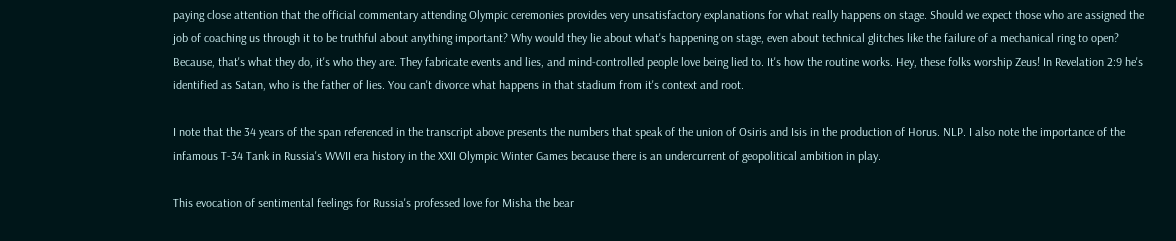paying close attention that the official commentary attending Olympic ceremonies provides very unsatisfactory explanations for what really happens on stage. Should we expect those who are assigned the job of coaching us through it to be truthful about anything important? Why would they lie about what's happening on stage, even about technical glitches like the failure of a mechanical ring to open? Because, that's what they do, it's who they are. They fabricate events and lies, and mind-controlled people love being lied to. It's how the routine works. Hey, these folks worship Zeus! In Revelation 2:9 he's identified as Satan, who is the father of lies. You can't divorce what happens in that stadium from it's context and root.

I note that the 34 years of the span referenced in the transcript above presents the numbers that speak of the union of Osiris and Isis in the production of Horus. NLP. I also note the importance of the infamous T-34 Tank in Russia's WWII era history in the XXII Olympic Winter Games because there is an undercurrent of geopolitical ambition in play.

This evocation of sentimental feelings for Russia's professed love for Misha the bear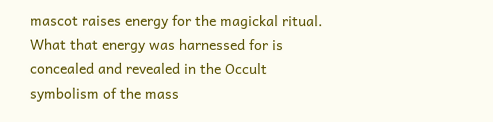mascot raises energy for the magickal ritual. What that energy was harnessed for is concealed and revealed in the Occult symbolism of the mass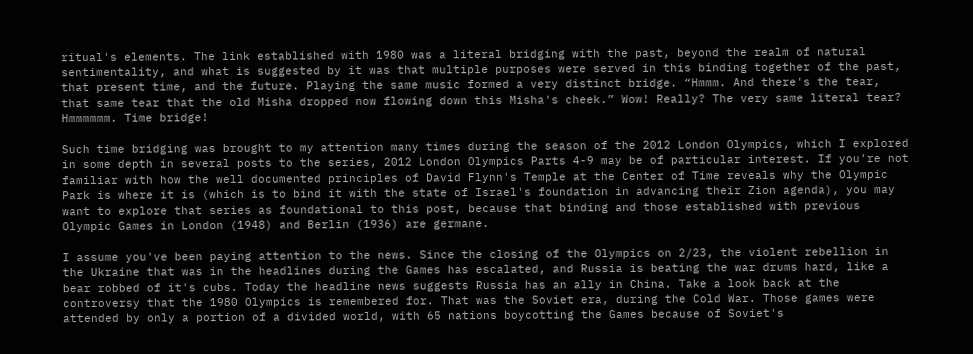ritual's elements. The link established with 1980 was a literal bridging with the past, beyond the realm of natural sentimentality, and what is suggested by it was that multiple purposes were served in this binding together of the past, that present time, and the future. Playing the same music formed a very distinct bridge. “Hmmm. And there's the tear, that same tear that the old Misha dropped now flowing down this Misha's cheek.” Wow! Really? The very same literal tear? Hmmmmmm. Time bridge!

Such time bridging was brought to my attention many times during the season of the 2012 London Olympics, which I explored in some depth in several posts to the series, 2012 London Olympics Parts 4-9 may be of particular interest. If you're not familiar with how the well documented principles of David Flynn's Temple at the Center of Time reveals why the Olympic Park is where it is (which is to bind it with the state of Israel's foundation in advancing their Zion agenda), you may want to explore that series as foundational to this post, because that binding and those established with previous Olympic Games in London (1948) and Berlin (1936) are germane.

I assume you've been paying attention to the news. Since the closing of the Olympics on 2/23, the violent rebellion in the Ukraine that was in the headlines during the Games has escalated, and Russia is beating the war drums hard, like a bear robbed of it's cubs. Today the headline news suggests Russia has an ally in China. Take a look back at the controversy that the 1980 Olympics is remembered for. That was the Soviet era, during the Cold War. Those games were attended by only a portion of a divided world, with 65 nations boycotting the Games because of Soviet's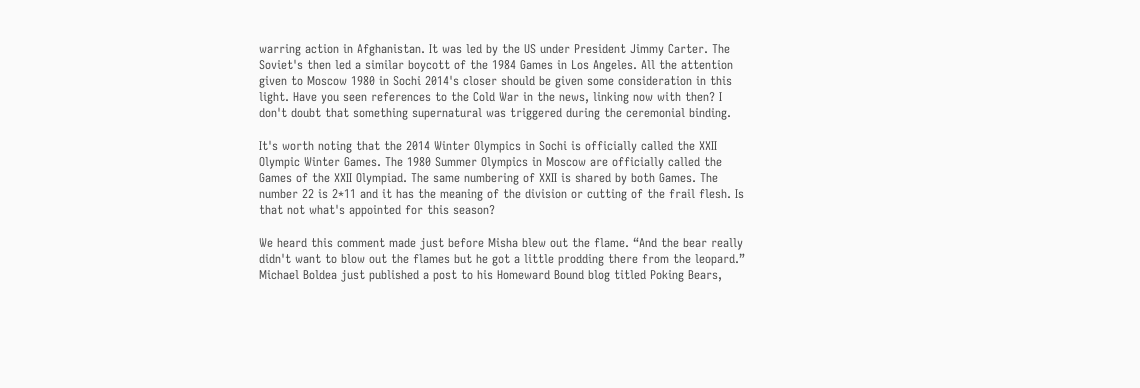warring action in Afghanistan. It was led by the US under President Jimmy Carter. The Soviet's then led a similar boycott of the 1984 Games in Los Angeles. All the attention given to Moscow 1980 in Sochi 2014's closer should be given some consideration in this light. Have you seen references to the Cold War in the news, linking now with then? I don't doubt that something supernatural was triggered during the ceremonial binding.

It's worth noting that the 2014 Winter Olympics in Sochi is officially called the XXII Olympic Winter Games. The 1980 Summer Olympics in Moscow are officially called the Games of the XXII Olympiad. The same numbering of XXII is shared by both Games. The number 22 is 2*11 and it has the meaning of the division or cutting of the frail flesh. Is that not what's appointed for this season?

We heard this comment made just before Misha blew out the flame. “And the bear really didn't want to blow out the flames but he got a little prodding there from the leopard.” Michael Boldea just published a post to his Homeward Bound blog titled Poking Bears,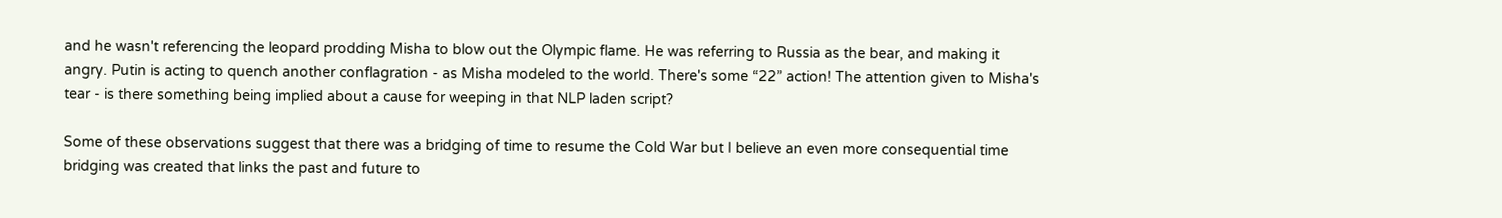and he wasn't referencing the leopard prodding Misha to blow out the Olympic flame. He was referring to Russia as the bear, and making it angry. Putin is acting to quench another conflagration - as Misha modeled to the world. There's some “22” action! The attention given to Misha's tear - is there something being implied about a cause for weeping in that NLP laden script?

Some of these observations suggest that there was a bridging of time to resume the Cold War but I believe an even more consequential time bridging was created that links the past and future to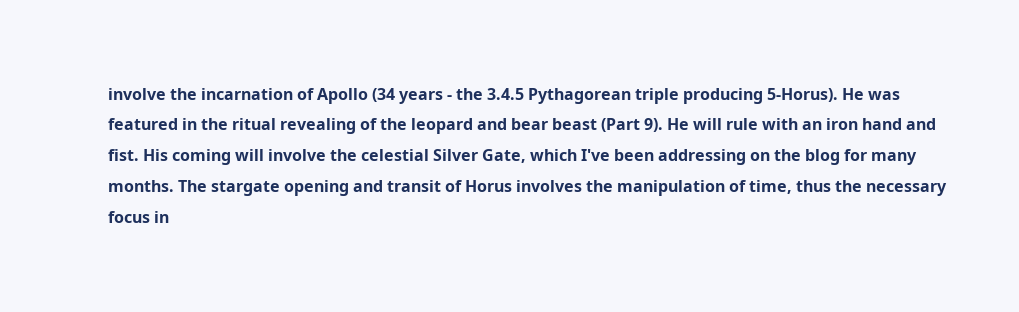involve the incarnation of Apollo (34 years - the 3.4.5 Pythagorean triple producing 5-Horus). He was featured in the ritual revealing of the leopard and bear beast (Part 9). He will rule with an iron hand and fist. His coming will involve the celestial Silver Gate, which I've been addressing on the blog for many months. The stargate opening and transit of Horus involves the manipulation of time, thus the necessary focus in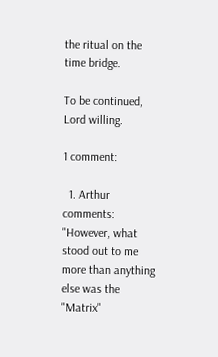the ritual on the time bridge.

To be continued, Lord willing.

1 comment:

  1. Arthur comments: "However, what stood out to me more than anything else was the "Matrix"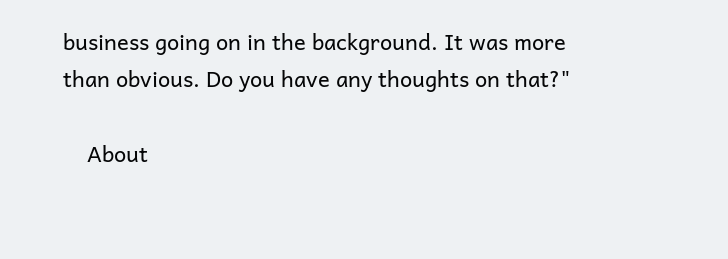business going on in the background. It was more than obvious. Do you have any thoughts on that?"

    About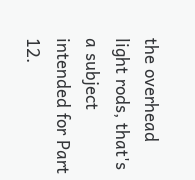the overhead light rods, that's a subject intended for Part 12.